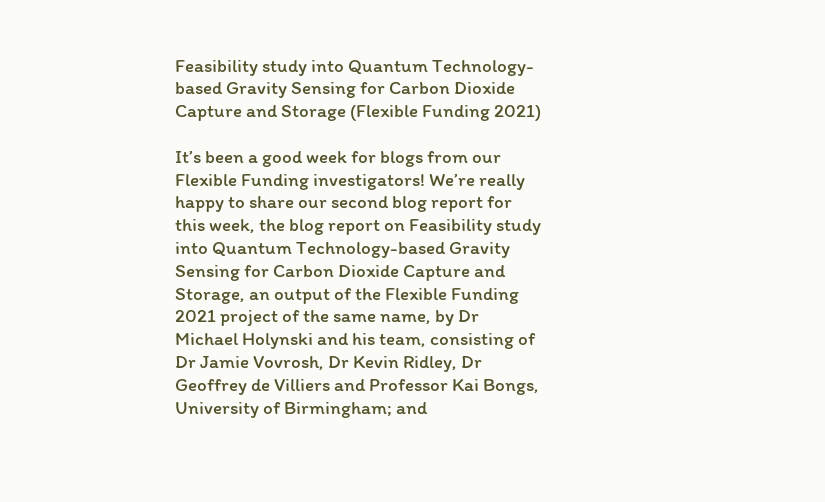Feasibility study into Quantum Technology-based Gravity Sensing for Carbon Dioxide Capture and Storage (Flexible Funding 2021)

It’s been a good week for blogs from our Flexible Funding investigators! We’re really happy to share our second blog report for this week, the blog report on Feasibility study into Quantum Technology-based Gravity Sensing for Carbon Dioxide Capture and Storage, an output of the Flexible Funding 2021 project of the same name, by Dr Michael Holynski and his team, consisting of Dr Jamie Vovrosh, Dr Kevin Ridley, Dr Geoffrey de Villiers and Professor Kai Bongs, University of Birmingham; and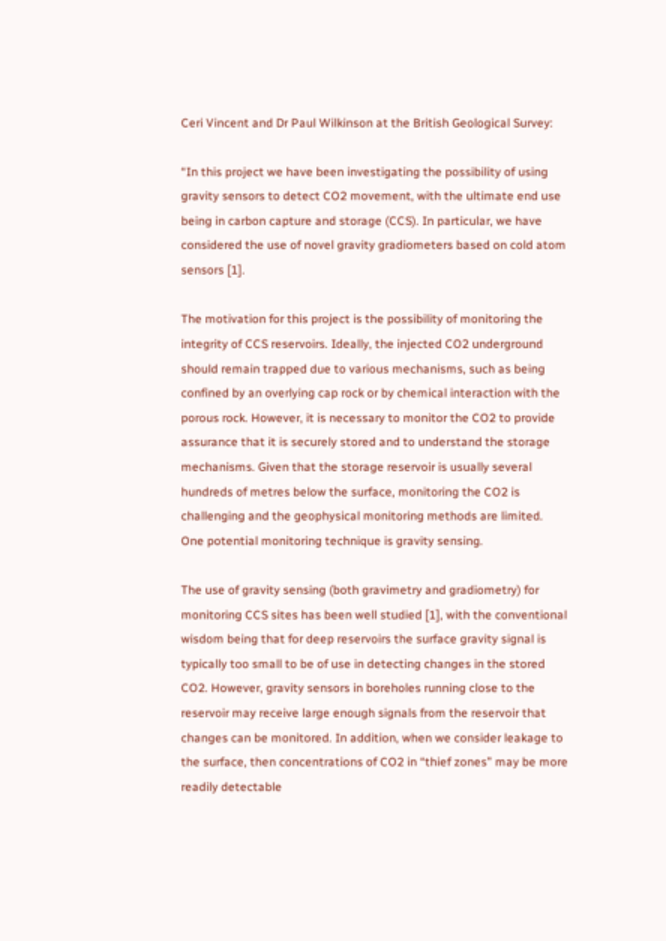Ceri Vincent and Dr Paul Wilkinson at the British Geological Survey:

“In this project we have been investigating the possibility of using gravity sensors to detect CO2 movement, with the ultimate end use being in carbon capture and storage (CCS). In particular, we have considered the use of novel gravity gradiometers based on cold atom sensors [1].

The motivation for this project is the possibility of monitoring the integrity of CCS reservoirs. Ideally, the injected CO2 underground should remain trapped due to various mechanisms, such as being confined by an overlying cap rock or by chemical interaction with the porous rock. However, it is necessary to monitor the CO2 to provide assurance that it is securely stored and to understand the storage mechanisms. Given that the storage reservoir is usually several hundreds of metres below the surface, monitoring the CO2 is challenging and the geophysical monitoring methods are limited. One potential monitoring technique is gravity sensing.

The use of gravity sensing (both gravimetry and gradiometry) for monitoring CCS sites has been well studied [1], with the conventional wisdom being that for deep reservoirs the surface gravity signal is typically too small to be of use in detecting changes in the stored CO2. However, gravity sensors in boreholes running close to the reservoir may receive large enough signals from the reservoir that changes can be monitored. In addition, when we consider leakage to the surface, then concentrations of CO2 in “thief zones” may be more readily detectable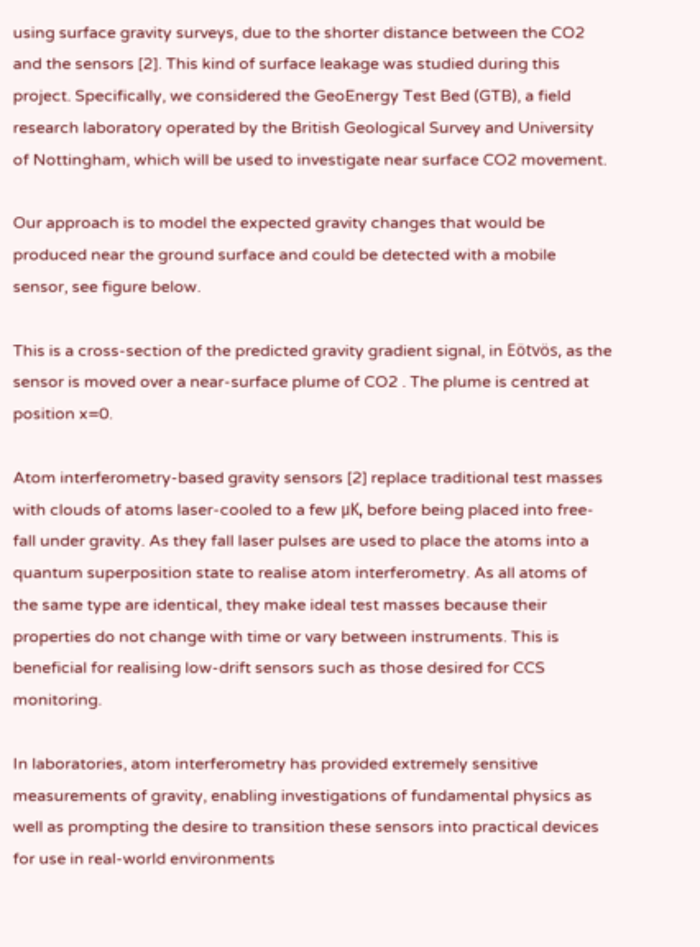using surface gravity surveys, due to the shorter distance between the CO2 and the sensors [2]. This kind of surface leakage was studied during this project. Specifically, we considered the GeoEnergy Test Bed (GTB), a field research laboratory operated by the British Geological Survey and University of Nottingham, which will be used to investigate near surface CO2 movement.

Our approach is to model the expected gravity changes that would be produced near the ground surface and could be detected with a mobile sensor, see figure below.

This is a cross-section of the predicted gravity gradient signal, in Eötvös, as the sensor is moved over a near-surface plume of CO2 . The plume is centred at position x=0.

Atom interferometry-based gravity sensors [2] replace traditional test masses with clouds of atoms laser-cooled to a few μK, before being placed into free-fall under gravity. As they fall laser pulses are used to place the atoms into a quantum superposition state to realise atom interferometry. As all atoms of the same type are identical, they make ideal test masses because their properties do not change with time or vary between instruments. This is beneficial for realising low-drift sensors such as those desired for CCS monitoring.

In laboratories, atom interferometry has provided extremely sensitive measurements of gravity, enabling investigations of fundamental physics as well as prompting the desire to transition these sensors into practical devices for use in real-world environments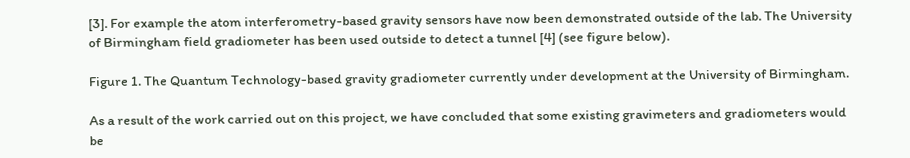[3]. For example the atom interferometry-based gravity sensors have now been demonstrated outside of the lab. The University of Birmingham field gradiometer has been used outside to detect a tunnel [4] (see figure below).

Figure 1. The Quantum Technology-based gravity gradiometer currently under development at the University of Birmingham.

As a result of the work carried out on this project, we have concluded that some existing gravimeters and gradiometers would be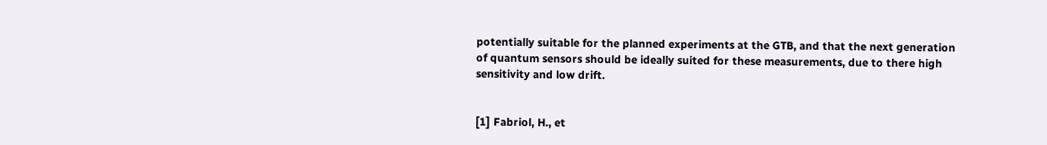potentially suitable for the planned experiments at the GTB, and that the next generation of quantum sensors should be ideally suited for these measurements, due to there high sensitivity and low drift.


[1] Fabriol, H., et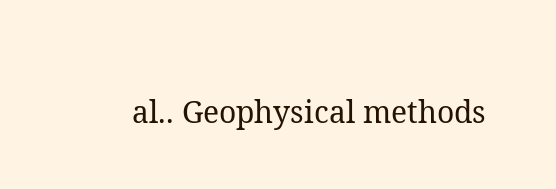al.. Geophysical methods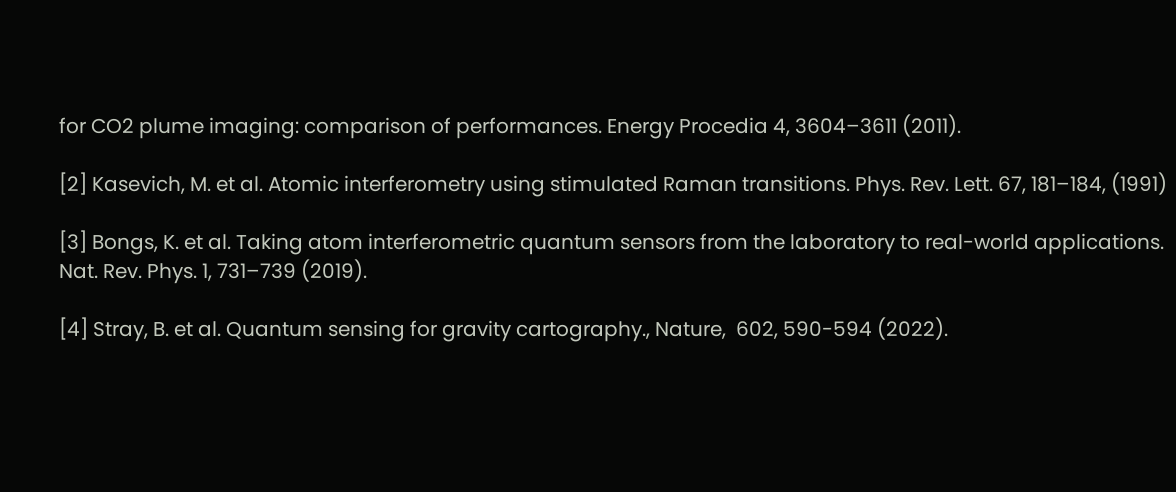for CO2 plume imaging: comparison of performances. Energy Procedia 4, 3604–3611 (2011).

[2] Kasevich, M. et al. Atomic interferometry using stimulated Raman transitions. Phys. Rev. Lett. 67, 181–184, (1991)

[3] Bongs, K. et al. Taking atom interferometric quantum sensors from the laboratory to real-world applications. Nat. Rev. Phys. 1, 731–739 (2019).

[4] Stray, B. et al. Quantum sensing for gravity cartography., Nature,  602, 590-594 (2022).